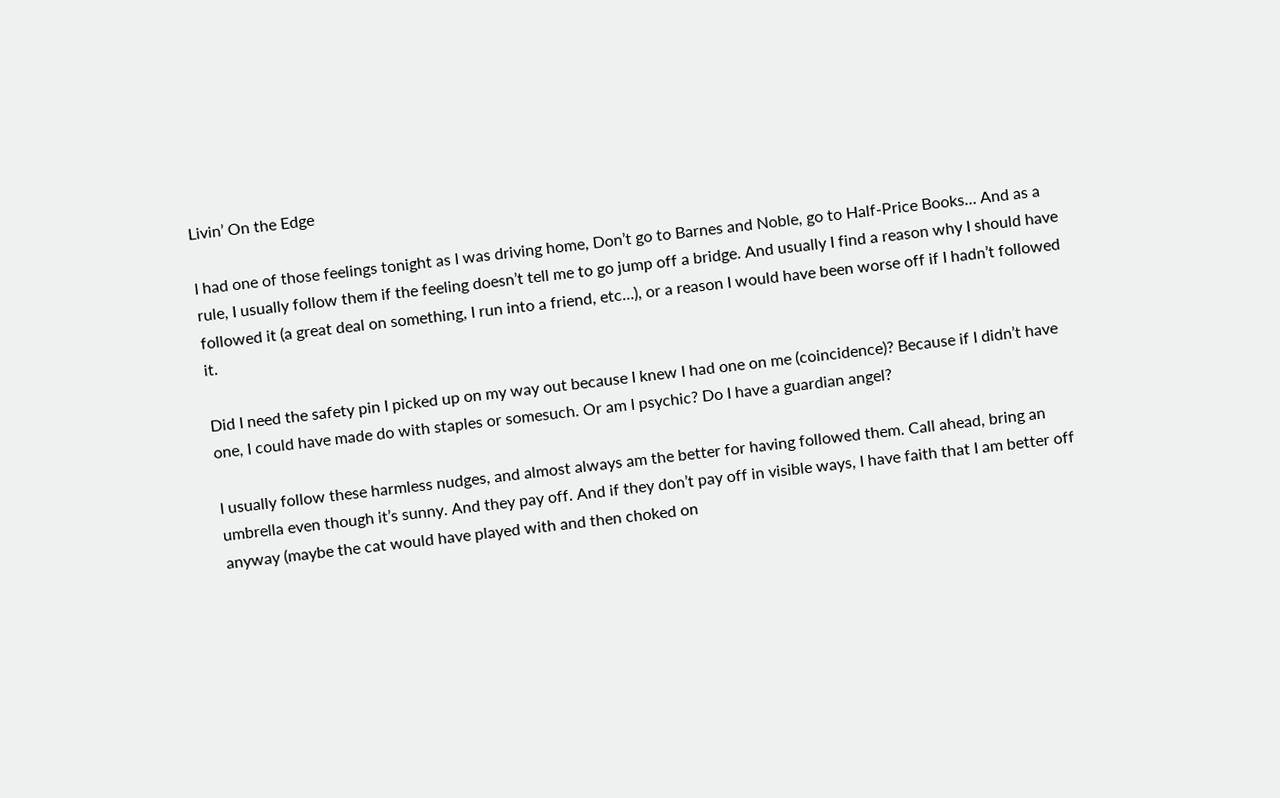Livin’ On the Edge

I had one of those feelings tonight as I was driving home, Don’t go to Barnes and Noble, go to Half-Price Books… And as a rule, I usually follow them if the feeling doesn’t tell me to go jump off a bridge. And usually I find a reason why I should have followed it (a great deal on something, I run into a friend, etc…), or a reason I would have been worse off if I hadn’t followed it.

Did I need the safety pin I picked up on my way out because I knew I had one on me (coincidence)? Because if I didn’t have one, I could have made do with staples or somesuch. Or am I psychic? Do I have a guardian angel?

I usually follow these harmless nudges, and almost always am the better for having followed them. Call ahead, bring an umbrella even though it’s sunny. And they pay off. And if they don’t pay off in visible ways, I have faith that I am better off anyway (maybe the cat would have played with and then choked on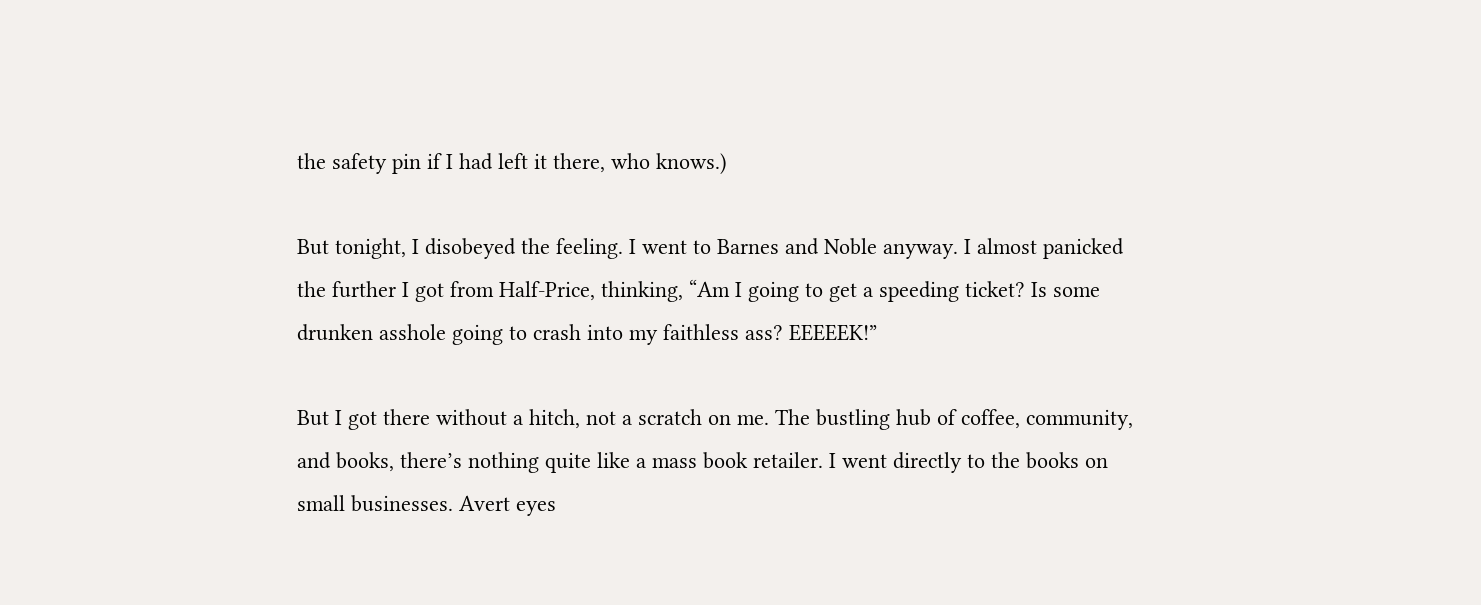the safety pin if I had left it there, who knows.)

But tonight, I disobeyed the feeling. I went to Barnes and Noble anyway. I almost panicked the further I got from Half-Price, thinking, “Am I going to get a speeding ticket? Is some drunken asshole going to crash into my faithless ass? EEEEEK!”

But I got there without a hitch, not a scratch on me. The bustling hub of coffee, community, and books, there’s nothing quite like a mass book retailer. I went directly to the books on small businesses. Avert eyes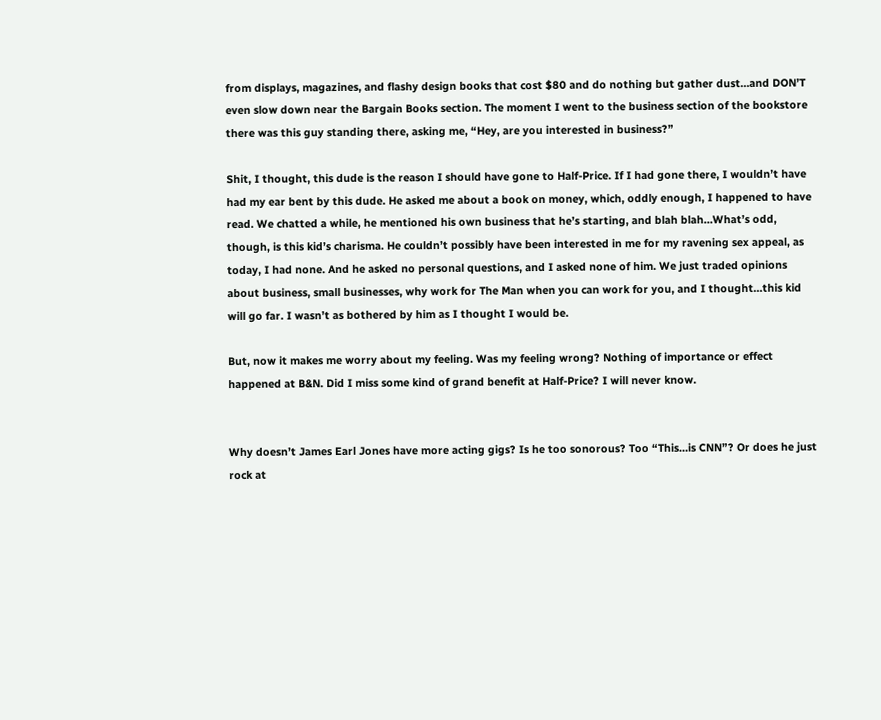from displays, magazines, and flashy design books that cost $80 and do nothing but gather dust…and DON’T even slow down near the Bargain Books section. The moment I went to the business section of the bookstore there was this guy standing there, asking me, “Hey, are you interested in business?”

Shit, I thought, this dude is the reason I should have gone to Half-Price. If I had gone there, I wouldn’t have had my ear bent by this dude. He asked me about a book on money, which, oddly enough, I happened to have read. We chatted a while, he mentioned his own business that he’s starting, and blah blah…What’s odd, though, is this kid’s charisma. He couldn’t possibly have been interested in me for my ravening sex appeal, as today, I had none. And he asked no personal questions, and I asked none of him. We just traded opinions about business, small businesses, why work for The Man when you can work for you, and I thought…this kid will go far. I wasn’t as bothered by him as I thought I would be.

But, now it makes me worry about my feeling. Was my feeling wrong? Nothing of importance or effect happened at B&N. Did I miss some kind of grand benefit at Half-Price? I will never know.


Why doesn’t James Earl Jones have more acting gigs? Is he too sonorous? Too “This…is CNN”? Or does he just rock at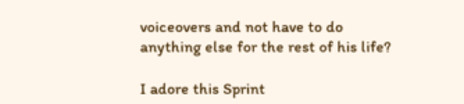voiceovers and not have to do anything else for the rest of his life?

I adore this Sprint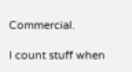Commercial.

I count stuff when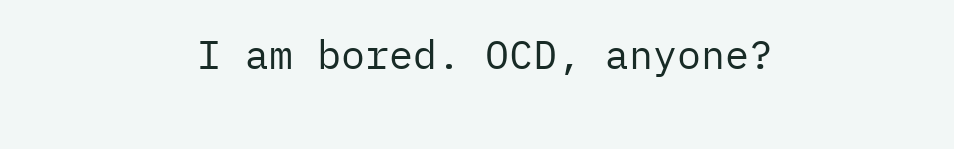I am bored. OCD, anyone?